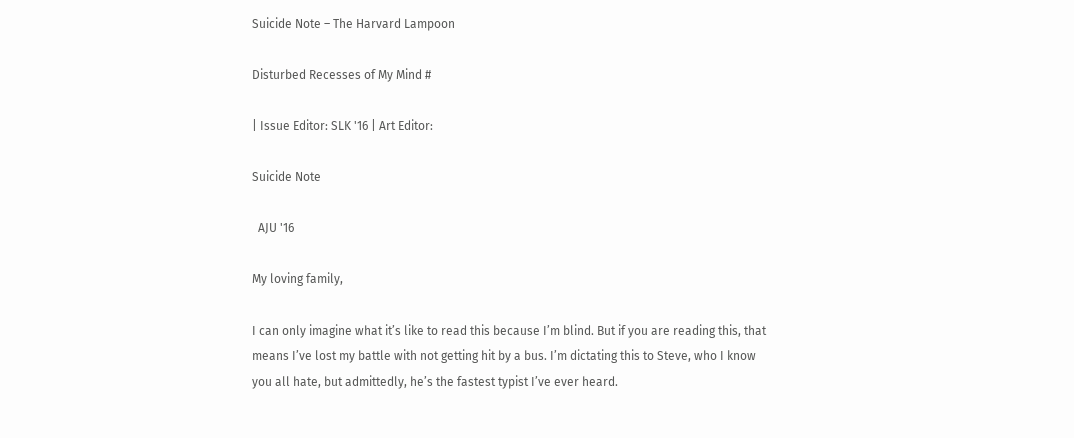Suicide Note – The Harvard Lampoon

Disturbed Recesses of My Mind #

| Issue Editor: SLK '16 | Art Editor:

Suicide Note

  AJU '16

My loving family,

I can only imagine what it’s like to read this because I’m blind. But if you are reading this, that means I’ve lost my battle with not getting hit by a bus. I’m dictating this to Steve, who I know you all hate, but admittedly, he’s the fastest typist I’ve ever heard.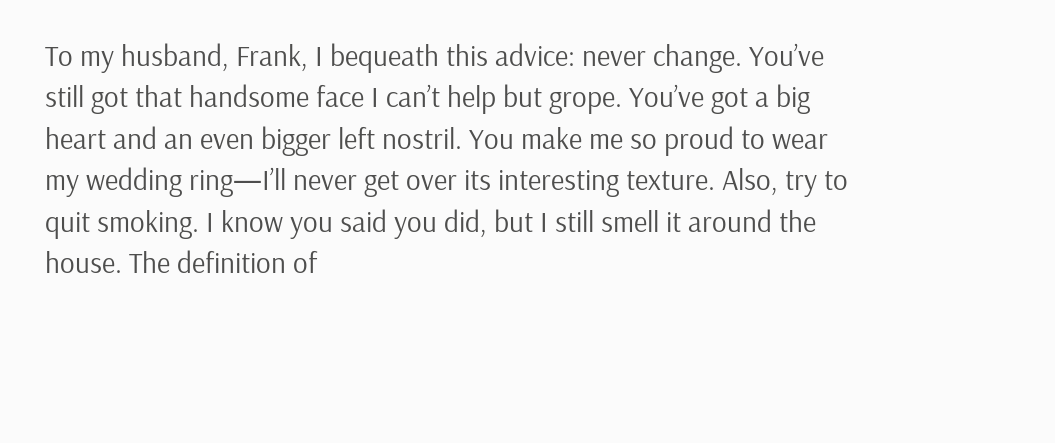To my husband, Frank, I bequeath this advice: never change. You’ve still got that handsome face I can’t help but grope. You’ve got a big heart and an even bigger left nostril. You make me so proud to wear my wedding ring—I’ll never get over its interesting texture. Also, try to quit smoking. I know you said you did, but I still smell it around the house. The definition of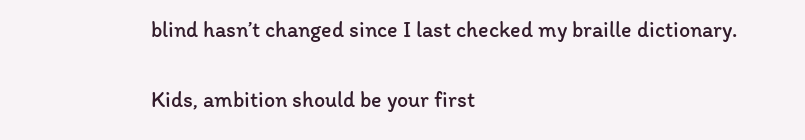blind hasn’t changed since I last checked my braille dictionary.

Kids, ambition should be your first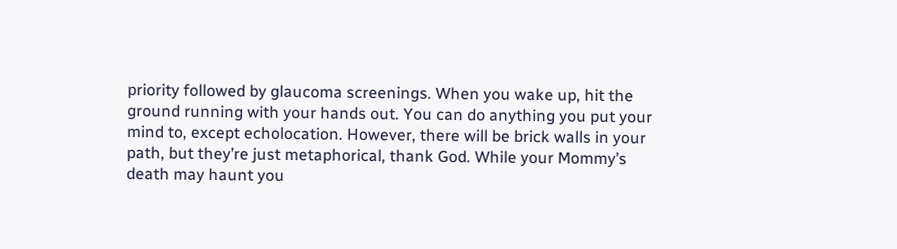priority followed by glaucoma screenings. When you wake up, hit the ground running with your hands out. You can do anything you put your mind to, except echolocation. However, there will be brick walls in your path, but they’re just metaphorical, thank God. While your Mommy’s death may haunt you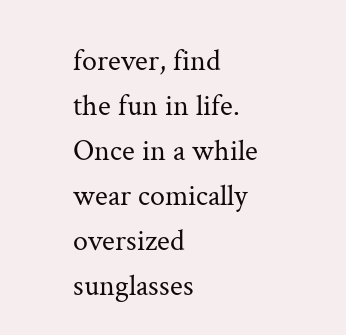forever, find the fun in life. Once in a while wear comically oversized sunglasses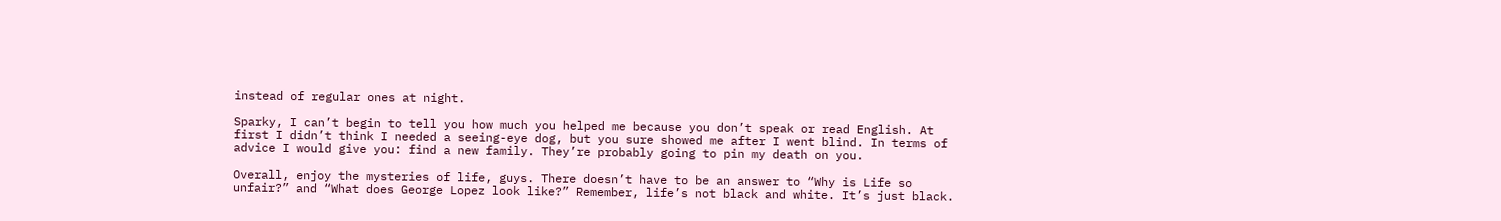instead of regular ones at night.

Sparky, I can’t begin to tell you how much you helped me because you don’t speak or read English. At first I didn’t think I needed a seeing-eye dog, but you sure showed me after I went blind. In terms of advice I would give you: find a new family. They’re probably going to pin my death on you.

Overall, enjoy the mysteries of life, guys. There doesn’t have to be an answer to “Why is Life so unfair?” and “What does George Lopez look like?” Remember, life’s not black and white. It’s just black.